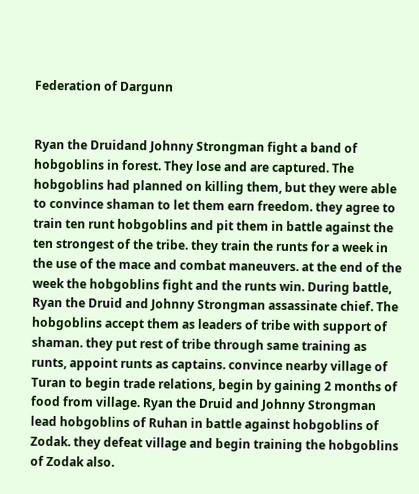Federation of Dargunn


Ryan the Druidand Johnny Strongman fight a band of hobgoblins in forest. They lose and are captured. The hobgoblins had planned on killing them, but they were able to convince shaman to let them earn freedom. they agree to train ten runt hobgoblins and pit them in battle against the ten strongest of the tribe. they train the runts for a week in the use of the mace and combat maneuvers. at the end of the week the hobgoblins fight and the runts win. During battle, Ryan the Druid and Johnny Strongman assassinate chief. The hobgoblins accept them as leaders of tribe with support of shaman. they put rest of tribe through same training as runts, appoint runts as captains. convince nearby village of Turan to begin trade relations, begin by gaining 2 months of food from village. Ryan the Druid and Johnny Strongman lead hobgoblins of Ruhan in battle against hobgoblins of Zodak. they defeat village and begin training the hobgoblins of Zodak also.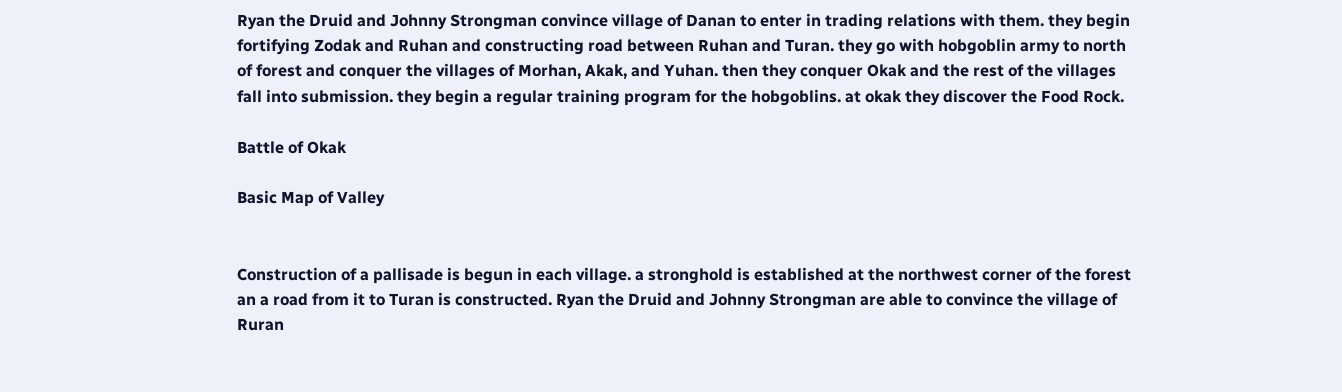Ryan the Druid and Johnny Strongman convince village of Danan to enter in trading relations with them. they begin fortifying Zodak and Ruhan and constructing road between Ruhan and Turan. they go with hobgoblin army to north of forest and conquer the villages of Morhan, Akak, and Yuhan. then they conquer Okak and the rest of the villages fall into submission. they begin a regular training program for the hobgoblins. at okak they discover the Food Rock.

Battle of Okak

Basic Map of Valley


Construction of a pallisade is begun in each village. a stronghold is established at the northwest corner of the forest an a road from it to Turan is constructed. Ryan the Druid and Johnny Strongman are able to convince the village of Ruran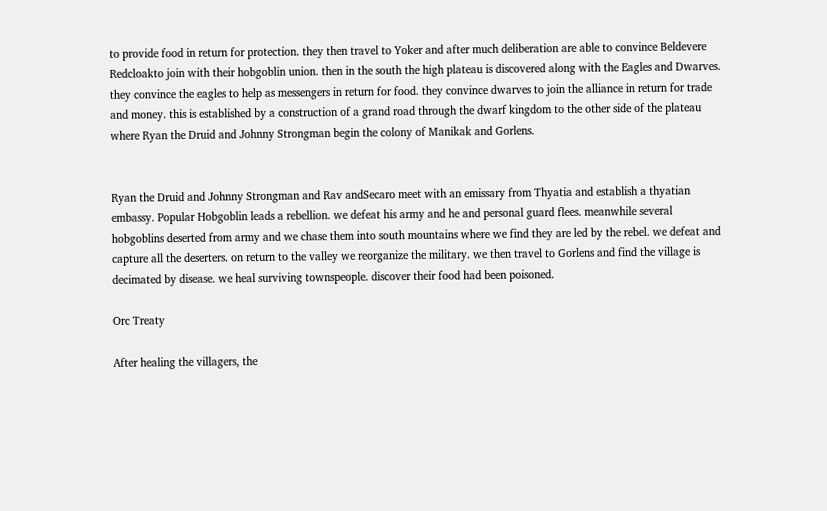to provide food in return for protection. they then travel to Yoker and after much deliberation are able to convince Beldevere Redcloakto join with their hobgoblin union. then in the south the high plateau is discovered along with the Eagles and Dwarves. they convince the eagles to help as messengers in return for food. they convince dwarves to join the alliance in return for trade and money. this is established by a construction of a grand road through the dwarf kingdom to the other side of the plateau where Ryan the Druid and Johnny Strongman begin the colony of Manikak and Gorlens.


Ryan the Druid and Johnny Strongman and Rav andSecaro meet with an emissary from Thyatia and establish a thyatian embassy. Popular Hobgoblin leads a rebellion. we defeat his army and he and personal guard flees. meanwhile several hobgoblins deserted from army and we chase them into south mountains where we find they are led by the rebel. we defeat and capture all the deserters. on return to the valley we reorganize the military. we then travel to Gorlens and find the village is decimated by disease. we heal surviving townspeople. discover their food had been poisoned.

Orc Treaty

After healing the villagers, the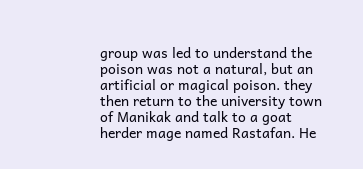group was led to understand the poison was not a natural, but an artificial or magical poison. they then return to the university town of Manikak and talk to a goat herder mage named Rastafan. He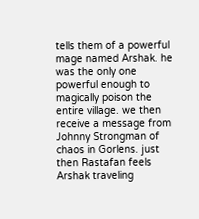tells them of a powerful mage named Arshak. he was the only one powerful enough to magically poison the entire village. we then receive a message from Johnny Strongman of chaos in Gorlens. just then Rastafan feels Arshak traveling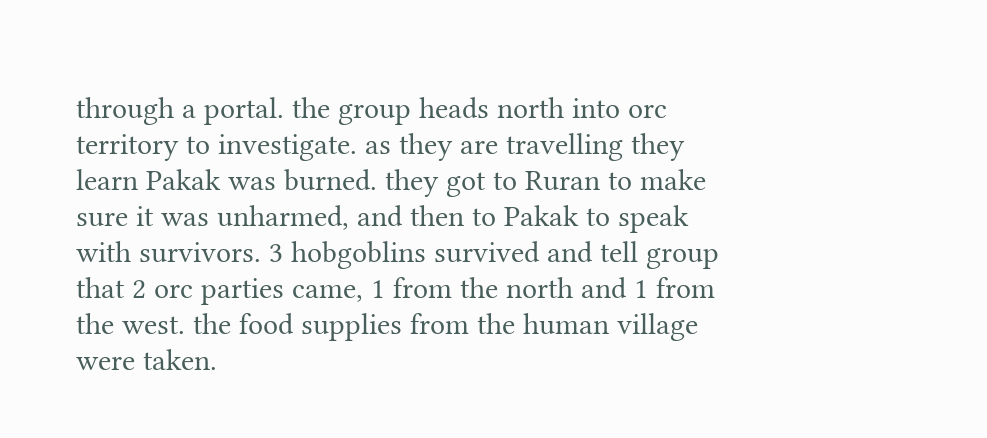through a portal. the group heads north into orc territory to investigate. as they are travelling they learn Pakak was burned. they got to Ruran to make sure it was unharmed, and then to Pakak to speak with survivors. 3 hobgoblins survived and tell group that 2 orc parties came, 1 from the north and 1 from the west. the food supplies from the human village were taken.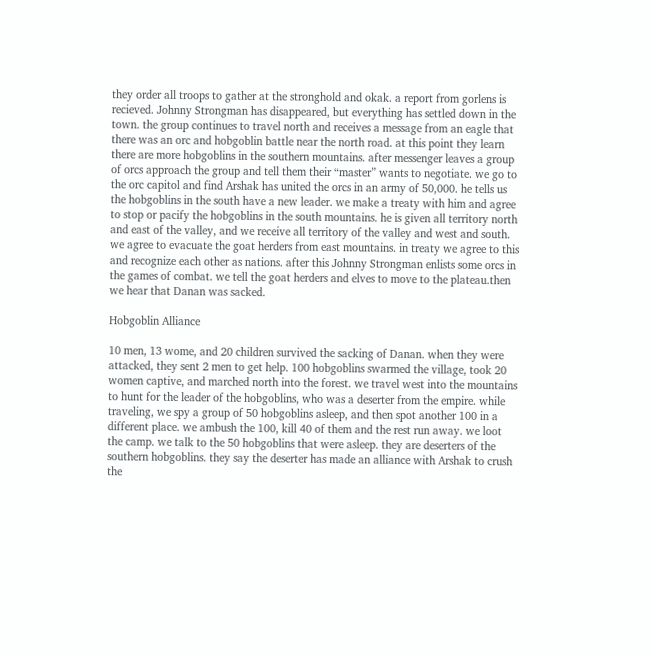they order all troops to gather at the stronghold and okak. a report from gorlens is recieved. Johnny Strongman has disappeared, but everything has settled down in the town. the group continues to travel north and receives a message from an eagle that there was an orc and hobgoblin battle near the north road. at this point they learn there are more hobgoblins in the southern mountains. after messenger leaves a group of orcs approach the group and tell them their “master” wants to negotiate. we go to the orc capitol and find Arshak has united the orcs in an army of 50,000. he tells us the hobgoblins in the south have a new leader. we make a treaty with him and agree to stop or pacify the hobgoblins in the south mountains. he is given all territory north and east of the valley, and we receive all territory of the valley and west and south. we agree to evacuate the goat herders from east mountains. in treaty we agree to this and recognize each other as nations. after this Johnny Strongman enlists some orcs in the games of combat. we tell the goat herders and elves to move to the plateau.then we hear that Danan was sacked.

Hobgoblin Alliance

10 men, 13 wome, and 20 children survived the sacking of Danan. when they were attacked, they sent 2 men to get help. 100 hobgoblins swarmed the village, took 20 women captive, and marched north into the forest. we travel west into the mountains to hunt for the leader of the hobgoblins, who was a deserter from the empire. while traveling, we spy a group of 50 hobgoblins asleep, and then spot another 100 in a different place. we ambush the 100, kill 40 of them and the rest run away. we loot the camp. we talk to the 50 hobgoblins that were asleep. they are deserters of the southern hobgoblins. they say the deserter has made an alliance with Arshak to crush the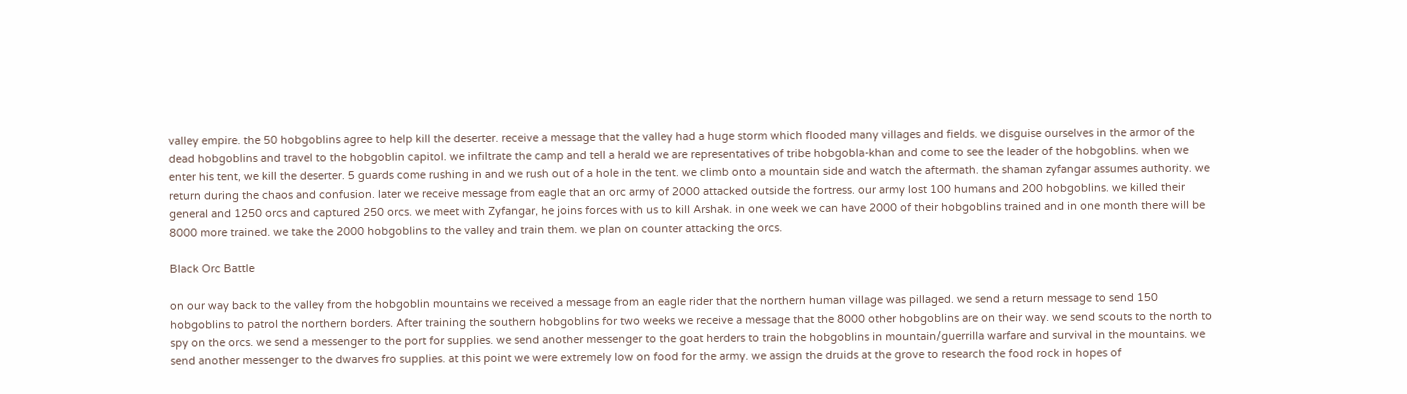valley empire. the 50 hobgoblins agree to help kill the deserter. receive a message that the valley had a huge storm which flooded many villages and fields. we disguise ourselves in the armor of the dead hobgoblins and travel to the hobgoblin capitol. we infiltrate the camp and tell a herald we are representatives of tribe hobgobla-khan and come to see the leader of the hobgoblins. when we enter his tent, we kill the deserter. 5 guards come rushing in and we rush out of a hole in the tent. we climb onto a mountain side and watch the aftermath. the shaman zyfangar assumes authority. we return during the chaos and confusion. later we receive message from eagle that an orc army of 2000 attacked outside the fortress. our army lost 100 humans and 200 hobgoblins. we killed their general and 1250 orcs and captured 250 orcs. we meet with Zyfangar, he joins forces with us to kill Arshak. in one week we can have 2000 of their hobgoblins trained and in one month there will be 8000 more trained. we take the 2000 hobgoblins to the valley and train them. we plan on counter attacking the orcs.

Black Orc Battle

on our way back to the valley from the hobgoblin mountains we received a message from an eagle rider that the northern human village was pillaged. we send a return message to send 150 hobgoblins to patrol the northern borders. After training the southern hobgoblins for two weeks we receive a message that the 8000 other hobgoblins are on their way. we send scouts to the north to spy on the orcs. we send a messenger to the port for supplies. we send another messenger to the goat herders to train the hobgoblins in mountain/guerrilla warfare and survival in the mountains. we send another messenger to the dwarves fro supplies. at this point we were extremely low on food for the army. we assign the druids at the grove to research the food rock in hopes of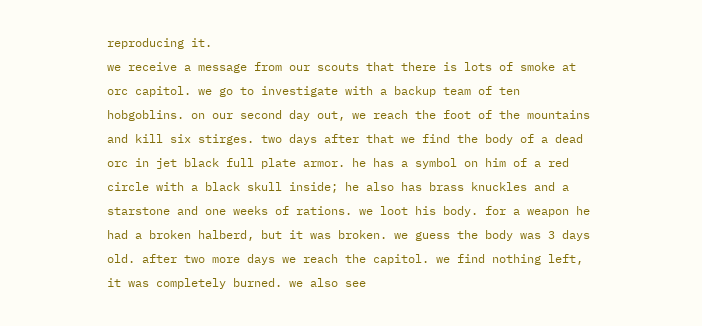reproducing it.
we receive a message from our scouts that there is lots of smoke at orc capitol. we go to investigate with a backup team of ten hobgoblins. on our second day out, we reach the foot of the mountains and kill six stirges. two days after that we find the body of a dead orc in jet black full plate armor. he has a symbol on him of a red circle with a black skull inside; he also has brass knuckles and a starstone and one weeks of rations. we loot his body. for a weapon he had a broken halberd, but it was broken. we guess the body was 3 days old. after two more days we reach the capitol. we find nothing left, it was completely burned. we also see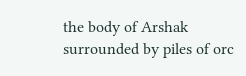the body of Arshak surrounded by piles of orc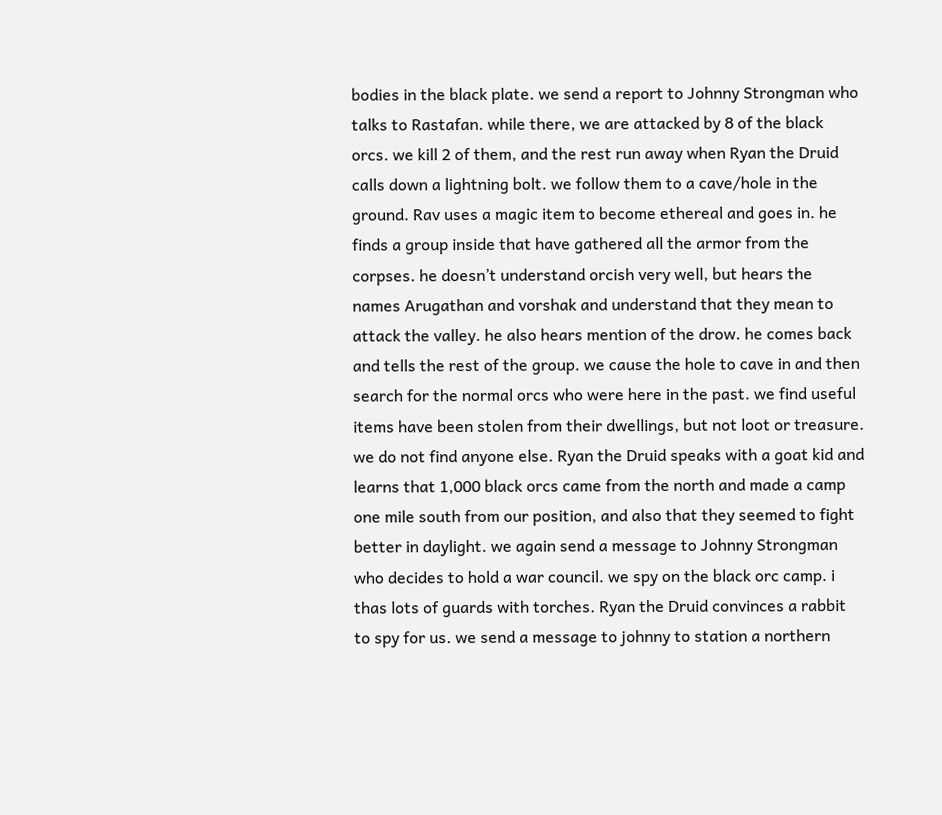bodies in the black plate. we send a report to Johnny Strongman who talks to Rastafan. while there, we are attacked by 8 of the black orcs. we kill 2 of them, and the rest run away when Ryan the Druid calls down a lightning bolt. we follow them to a cave/hole in the ground. Rav uses a magic item to become ethereal and goes in. he finds a group inside that have gathered all the armor from the corpses. he doesn’t understand orcish very well, but hears the names Arugathan and vorshak and understand that they mean to attack the valley. he also hears mention of the drow. he comes back and tells the rest of the group. we cause the hole to cave in and then search for the normal orcs who were here in the past. we find useful items have been stolen from their dwellings, but not loot or treasure. we do not find anyone else. Ryan the Druid speaks with a goat kid and learns that 1,000 black orcs came from the north and made a camp one mile south from our position, and also that they seemed to fight better in daylight. we again send a message to Johnny Strongman who decides to hold a war council. we spy on the black orc camp. i thas lots of guards with torches. Ryan the Druid convinces a rabbit to spy for us. we send a message to johnny to station a northern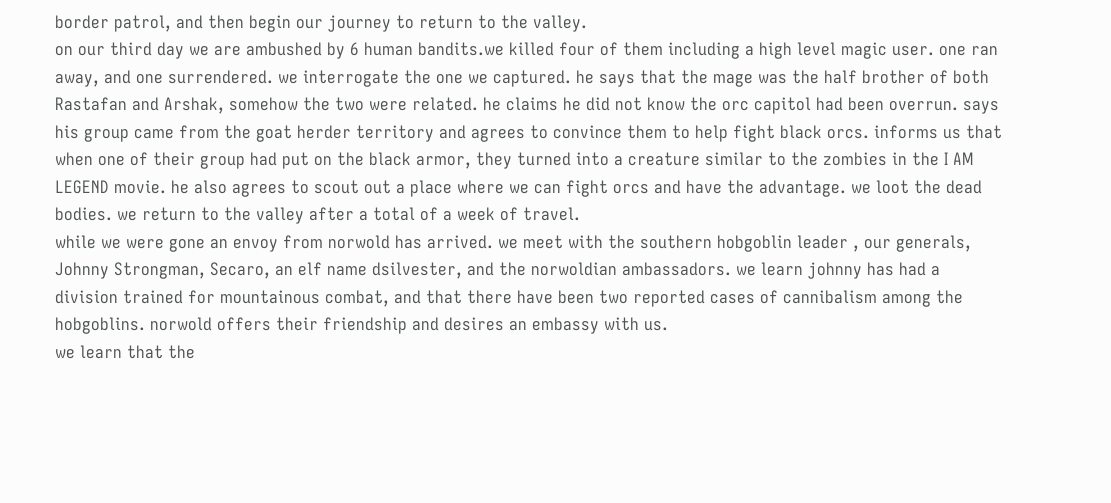border patrol, and then begin our journey to return to the valley.
on our third day we are ambushed by 6 human bandits.we killed four of them including a high level magic user. one ran away, and one surrendered. we interrogate the one we captured. he says that the mage was the half brother of both Rastafan and Arshak, somehow the two were related. he claims he did not know the orc capitol had been overrun. says his group came from the goat herder territory and agrees to convince them to help fight black orcs. informs us that when one of their group had put on the black armor, they turned into a creature similar to the zombies in the I AM LEGEND movie. he also agrees to scout out a place where we can fight orcs and have the advantage. we loot the dead bodies. we return to the valley after a total of a week of travel.
while we were gone an envoy from norwold has arrived. we meet with the southern hobgoblin leader , our generals, Johnny Strongman, Secaro, an elf name dsilvester, and the norwoldian ambassadors. we learn johnny has had a division trained for mountainous combat, and that there have been two reported cases of cannibalism among the hobgoblins. norwold offers their friendship and desires an embassy with us.
we learn that the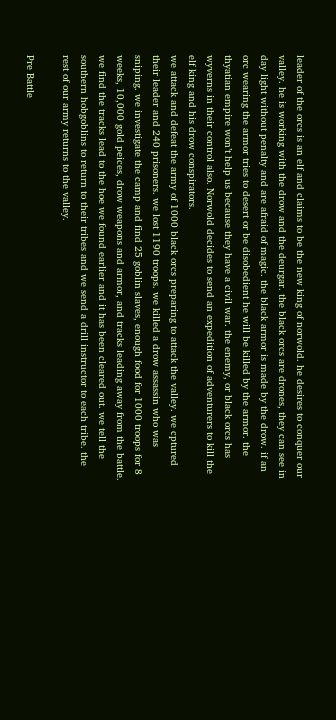leader of the orcs is an elf and claims to be the new king of norwold. he desires to conquer our valley. he is working with the drow and the deurgar. the black orcs are drones, they can see in day light without penalty and are afraid of magic. the black armor is made by the drow. if an orc wearing the armor tries to desert or be disobedient he will be killed by the armor. the thyatian empire won’t help us because they have a civil war. the enemy, or black orcs has wyverns in their control also. Norwold decides to send an expedition of adventurers to kill the elf king and his drow conspirators.
we attack and defeat the army of 1000 black orcs preparing to attack the valley. we cptured their leader and 240 prisoners. we lost 1190 troops. we killed a drow assassin who was sniping. we investigate the camp and find 25 goblin slaves, enough food for 1000 troops for 8 weeks, 10,000 gold peices, drow weapons and armor, and tracks leading away from the battle. we find the tracks lead to the hoe we found earlier and it has been cleared out. we tell the southern hobgoblins to return to their tribes and we send a drill instructor to each tribe. the rest of our army returns to the valley.

Pre Battle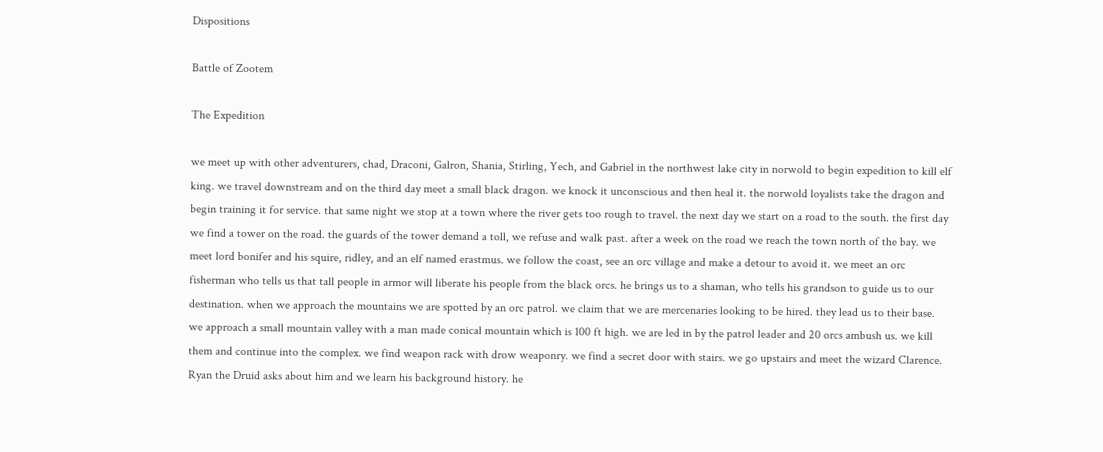Dispositions

Battle of Zootem

The Expedition

we meet up with other adventurers, chad, Draconi, Galron, Shania, Stirling, Yech, and Gabriel in the northwest lake city in norwold to begin expedition to kill elf king. we travel downstream and on the third day meet a small black dragon. we knock it unconscious and then heal it. the norwold loyalists take the dragon and begin training it for service. that same night we stop at a town where the river gets too rough to travel. the next day we start on a road to the south. the first day we find a tower on the road. the guards of the tower demand a toll, we refuse and walk past. after a week on the road we reach the town north of the bay. we meet lord bonifer and his squire, ridley, and an elf named erastmus. we follow the coast, see an orc village and make a detour to avoid it. we meet an orc fisherman who tells us that tall people in armor will liberate his people from the black orcs. he brings us to a shaman, who tells his grandson to guide us to our destination. when we approach the mountains we are spotted by an orc patrol. we claim that we are mercenaries looking to be hired. they lead us to their base. we approach a small mountain valley with a man made conical mountain which is 100 ft high. we are led in by the patrol leader and 20 orcs ambush us. we kill them and continue into the complex. we find weapon rack with drow weaponry. we find a secret door with stairs. we go upstairs and meet the wizard Clarence. Ryan the Druid asks about him and we learn his background history. he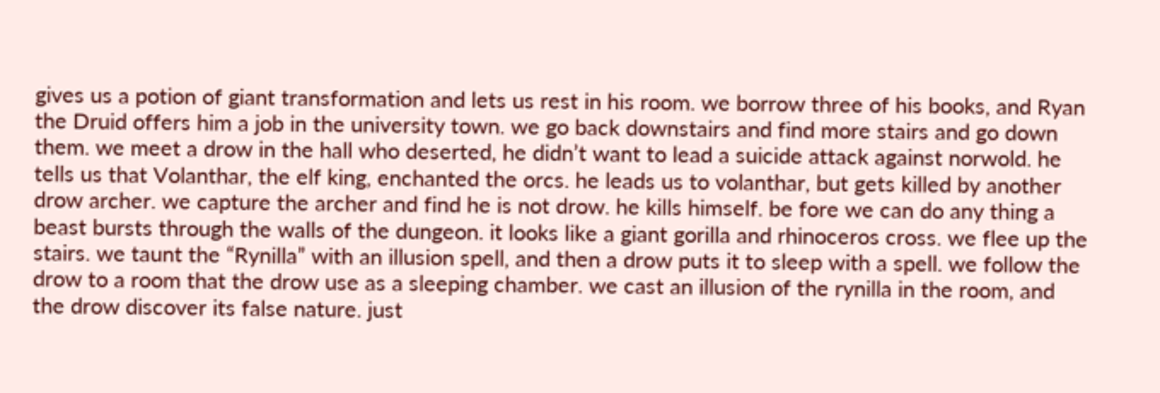gives us a potion of giant transformation and lets us rest in his room. we borrow three of his books, and Ryan the Druid offers him a job in the university town. we go back downstairs and find more stairs and go down them. we meet a drow in the hall who deserted, he didn’t want to lead a suicide attack against norwold. he tells us that Volanthar, the elf king, enchanted the orcs. he leads us to volanthar, but gets killed by another drow archer. we capture the archer and find he is not drow. he kills himself. be fore we can do any thing a beast bursts through the walls of the dungeon. it looks like a giant gorilla and rhinoceros cross. we flee up the stairs. we taunt the “Rynilla” with an illusion spell, and then a drow puts it to sleep with a spell. we follow the drow to a room that the drow use as a sleeping chamber. we cast an illusion of the rynilla in the room, and the drow discover its false nature. just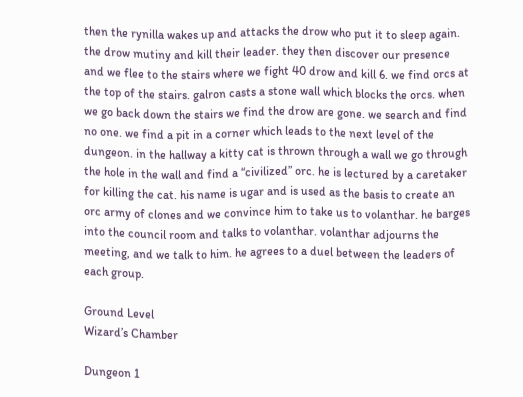then the rynilla wakes up and attacks the drow who put it to sleep again. the drow mutiny and kill their leader. they then discover our presence and we flee to the stairs where we fight 40 drow and kill 6. we find orcs at the top of the stairs. galron casts a stone wall which blocks the orcs. when we go back down the stairs we find the drow are gone. we search and find no one. we find a pit in a corner which leads to the next level of the dungeon. in the hallway a kitty cat is thrown through a wall we go through the hole in the wall and find a “civilized” orc. he is lectured by a caretaker for killing the cat. his name is ugar and is used as the basis to create an orc army of clones and we convince him to take us to volanthar. he barges into the council room and talks to volanthar. volanthar adjourns the meeting, and we talk to him. he agrees to a duel between the leaders of each group.

Ground Level
Wizard’s Chamber

Dungeon 1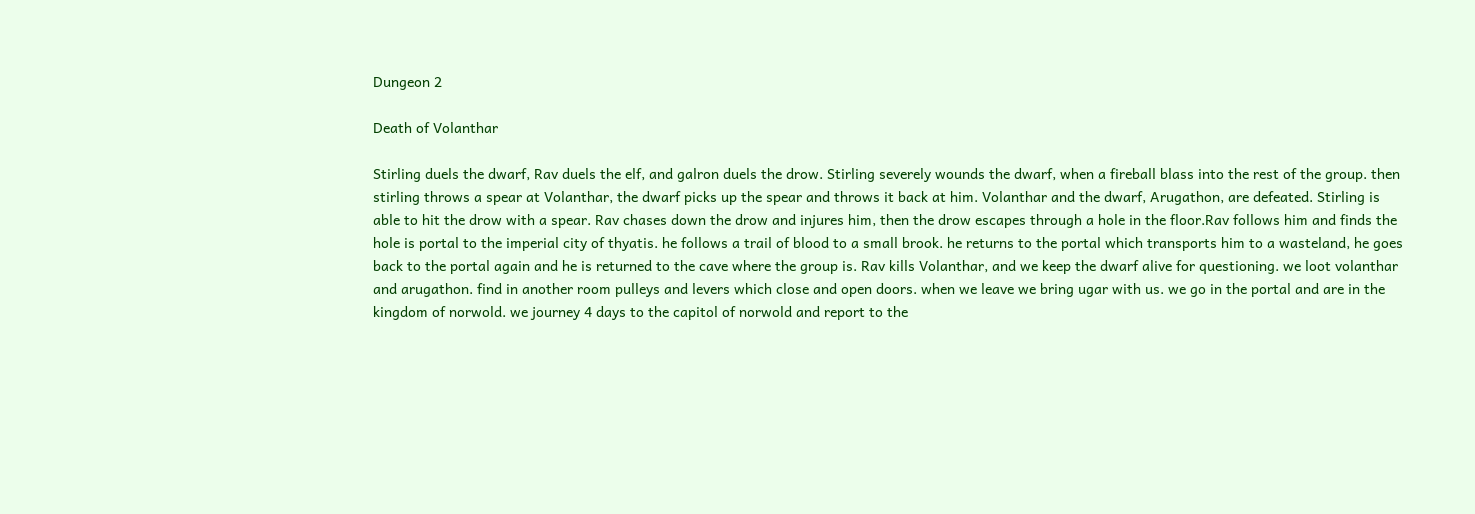Dungeon 2

Death of Volanthar

Stirling duels the dwarf, Rav duels the elf, and galron duels the drow. Stirling severely wounds the dwarf, when a fireball blass into the rest of the group. then stirling throws a spear at Volanthar, the dwarf picks up the spear and throws it back at him. Volanthar and the dwarf, Arugathon, are defeated. Stirling is able to hit the drow with a spear. Rav chases down the drow and injures him, then the drow escapes through a hole in the floor.Rav follows him and finds the hole is portal to the imperial city of thyatis. he follows a trail of blood to a small brook. he returns to the portal which transports him to a wasteland, he goes back to the portal again and he is returned to the cave where the group is. Rav kills Volanthar, and we keep the dwarf alive for questioning. we loot volanthar and arugathon. find in another room pulleys and levers which close and open doors. when we leave we bring ugar with us. we go in the portal and are in the kingdom of norwold. we journey 4 days to the capitol of norwold and report to the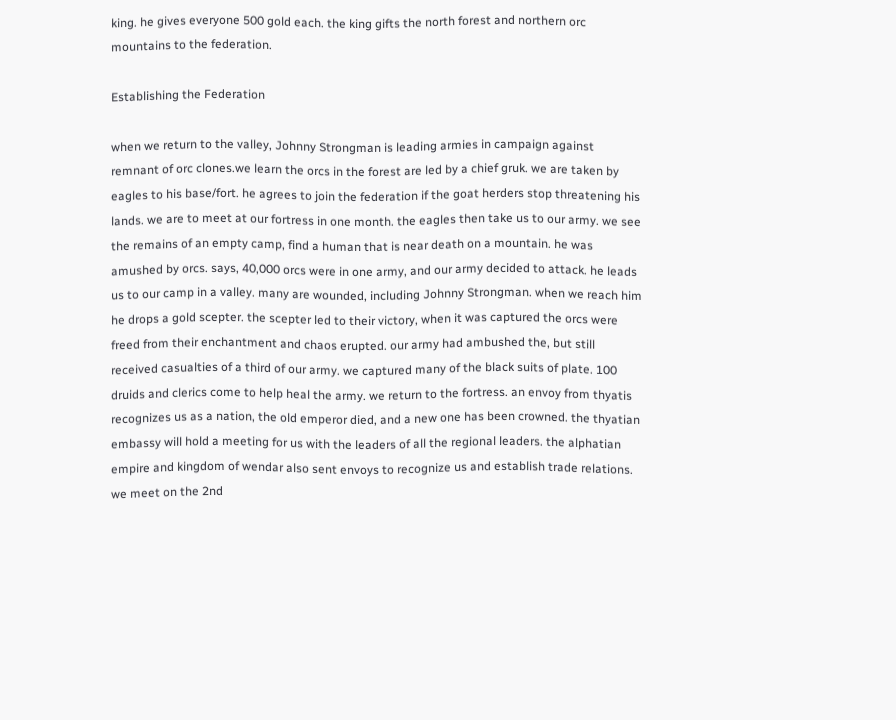king. he gives everyone 500 gold each. the king gifts the north forest and northern orc mountains to the federation.

Establishing the Federation

when we return to the valley, Johnny Strongman is leading armies in campaign against remnant of orc clones.we learn the orcs in the forest are led by a chief gruk. we are taken by eagles to his base/fort. he agrees to join the federation if the goat herders stop threatening his lands. we are to meet at our fortress in one month. the eagles then take us to our army. we see the remains of an empty camp, find a human that is near death on a mountain. he was amushed by orcs. says, 40,000 orcs were in one army, and our army decided to attack. he leads us to our camp in a valley. many are wounded, including Johnny Strongman. when we reach him he drops a gold scepter. the scepter led to their victory, when it was captured the orcs were freed from their enchantment and chaos erupted. our army had ambushed the, but still received casualties of a third of our army. we captured many of the black suits of plate. 100 druids and clerics come to help heal the army. we return to the fortress. an envoy from thyatis recognizes us as a nation, the old emperor died, and a new one has been crowned. the thyatian embassy will hold a meeting for us with the leaders of all the regional leaders. the alphatian empire and kingdom of wendar also sent envoys to recognize us and establish trade relations. we meet on the 2nd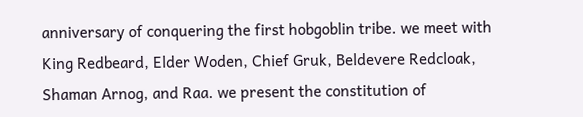anniversary of conquering the first hobgoblin tribe. we meet with King Redbeard, Elder Woden, Chief Gruk, Beldevere Redcloak, Shaman Arnog, and Raa. we present the constitution of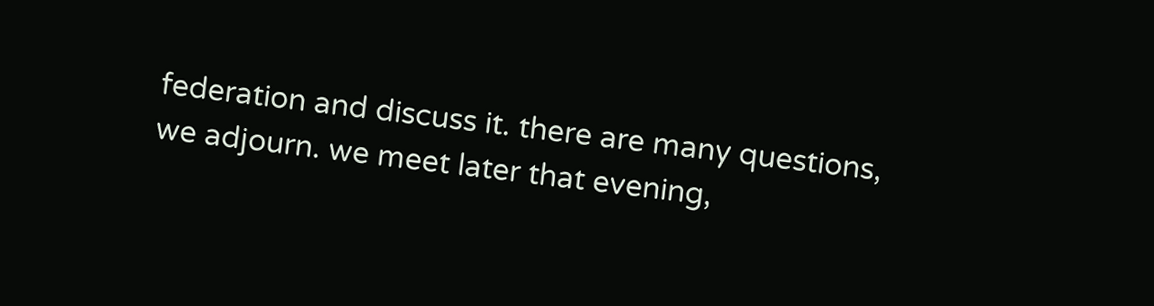federation and discuss it. there are many questions, we adjourn. we meet later that evening,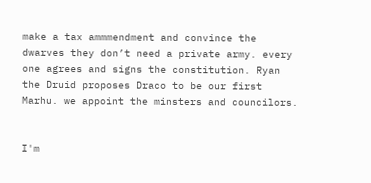make a tax ammmendment and convince the dwarves they don’t need a private army. every one agrees and signs the constitution. Ryan the Druid proposes Draco to be our first Marhu. we appoint the minsters and councilors.


I'm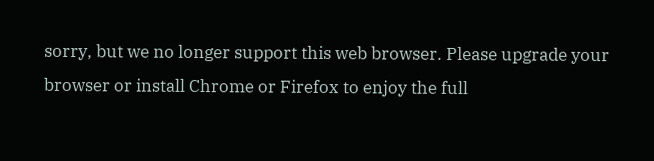sorry, but we no longer support this web browser. Please upgrade your browser or install Chrome or Firefox to enjoy the full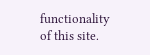functionality of this site.